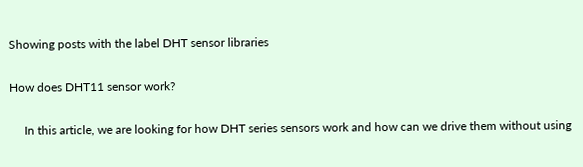Showing posts with the label DHT sensor libraries

How does DHT11 sensor work?

     In this article, we are looking for how DHT series sensors work and how can we drive them without using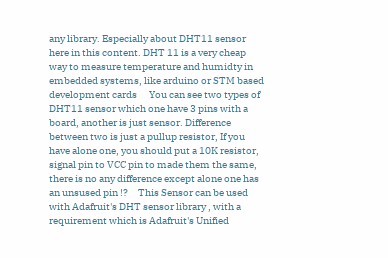any library. Especially about DHT11 sensor here in this content. DHT 11 is a very cheap way to measure temperature and humidty in embedded systems, like arduino or STM based development cards      You can see two types of DHT11 sensor which one have 3 pins with a board, another is just sensor. Difference between two is just a pullup resistor, If you have alone one, you should put a 10K resistor, signal pin to VCC pin to made them the same, there is no any difference except alone one has an unsused pin !?     This Sensor can be used with Adafruit's DHT sensor library , with a requirement which is Adafruit's Unified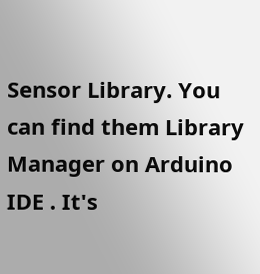Sensor Library. You can find them Library Manager on Arduino IDE . It's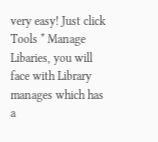very easy! Just click Tools * Manage Libaries, you will face with Library manages which has a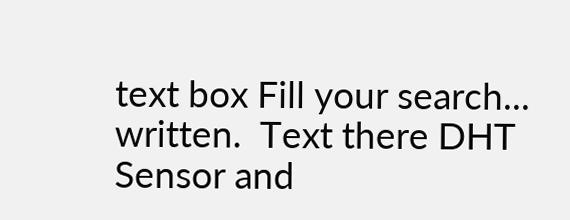text box Fill your search... written.  Text there DHT Sensor and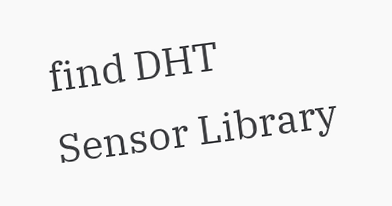find DHT Sensor Library